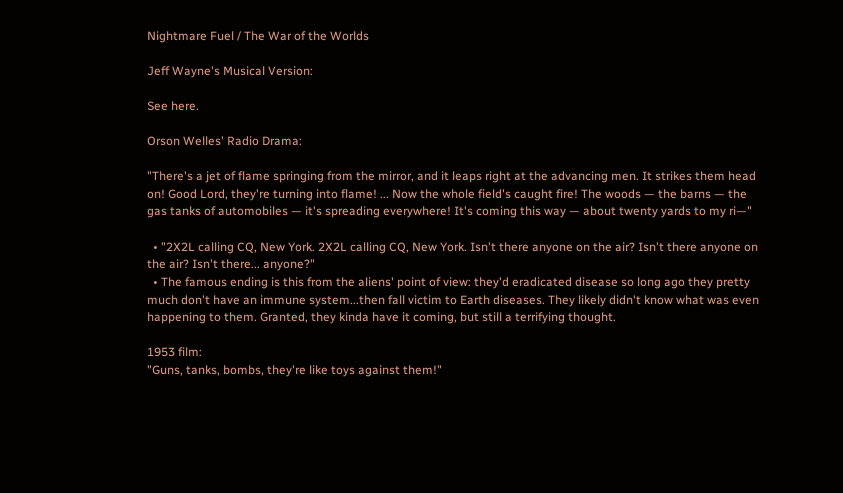Nightmare Fuel / The War of the Worlds

Jeff Wayne's Musical Version:

See here.

Orson Welles' Radio Drama:

"There's a jet of flame springing from the mirror, and it leaps right at the advancing men. It strikes them head on! Good Lord, they're turning into flame! ... Now the whole field's caught fire! The woods — the barns — the gas tanks of automobiles — it's spreading everywhere! It's coming this way — about twenty yards to my ri—"

  • "2X2L calling CQ, New York. 2X2L calling CQ, New York. Isn't there anyone on the air? Isn't there anyone on the air? Isn't there... anyone?"
  • The famous ending is this from the aliens' point of view: they'd eradicated disease so long ago they pretty much don't have an immune system...then fall victim to Earth diseases. They likely didn't know what was even happening to them. Granted, they kinda have it coming, but still a terrifying thought.

1953 film:
"Guns, tanks, bombs, they're like toys against them!"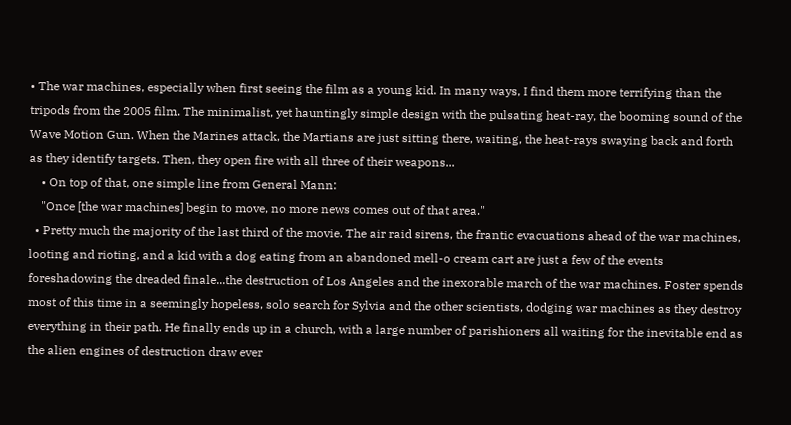• The war machines, especially when first seeing the film as a young kid. In many ways, I find them more terrifying than the tripods from the 2005 film. The minimalist, yet hauntingly simple design with the pulsating heat-ray, the booming sound of the Wave Motion Gun. When the Marines attack, the Martians are just sitting there, waiting, the heat-rays swaying back and forth as they identify targets. Then, they open fire with all three of their weapons...
    • On top of that, one simple line from General Mann:
    "Once [the war machines] begin to move, no more news comes out of that area."
  • Pretty much the majority of the last third of the movie. The air raid sirens, the frantic evacuations ahead of the war machines, looting and rioting, and a kid with a dog eating from an abandoned mell-o cream cart are just a few of the events foreshadowing the dreaded finale...the destruction of Los Angeles and the inexorable march of the war machines. Foster spends most of this time in a seemingly hopeless, solo search for Sylvia and the other scientists, dodging war machines as they destroy everything in their path. He finally ends up in a church, with a large number of parishioners all waiting for the inevitable end as the alien engines of destruction draw ever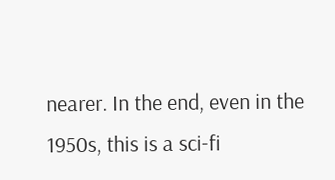nearer. In the end, even in the 1950s, this is a sci-fi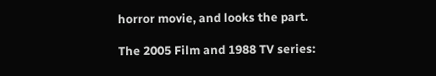horror movie, and looks the part.

The 2005 Film and 1988 TV series: